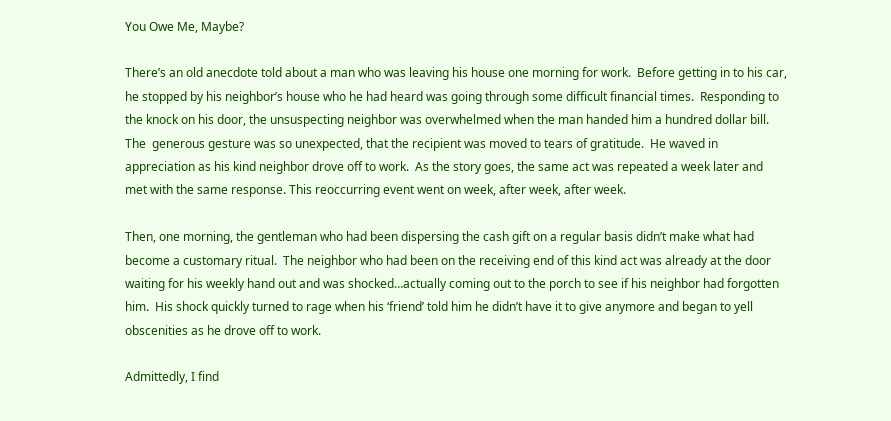You Owe Me, Maybe?

There’s an old anecdote told about a man who was leaving his house one morning for work.  Before getting in to his car, he stopped by his neighbor’s house who he had heard was going through some difficult financial times.  Responding to the knock on his door, the unsuspecting neighbor was overwhelmed when the man handed him a hundred dollar bill.  The  generous gesture was so unexpected, that the recipient was moved to tears of gratitude.  He waved in appreciation as his kind neighbor drove off to work.  As the story goes, the same act was repeated a week later and met with the same response. This reoccurring event went on week, after week, after week.

Then, one morning, the gentleman who had been dispersing the cash gift on a regular basis didn’t make what had become a customary ritual.  The neighbor who had been on the receiving end of this kind act was already at the door waiting for his weekly hand out and was shocked…actually coming out to the porch to see if his neighbor had forgotten him.  His shock quickly turned to rage when his ‘friend’ told him he didn’t have it to give anymore and began to yell obscenities as he drove off to work.

Admittedly, I find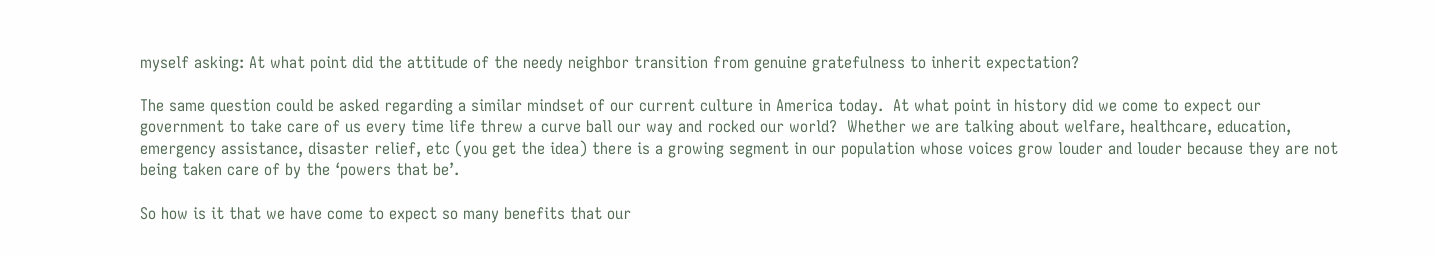myself asking: At what point did the attitude of the needy neighbor transition from genuine gratefulness to inherit expectation?

The same question could be asked regarding a similar mindset of our current culture in America today.  At what point in history did we come to expect our government to take care of us every time life threw a curve ball our way and rocked our world?  Whether we are talking about welfare, healthcare, education, emergency assistance, disaster relief, etc (you get the idea) there is a growing segment in our population whose voices grow louder and louder because they are not being taken care of by the ‘powers that be’.

So how is it that we have come to expect so many benefits that our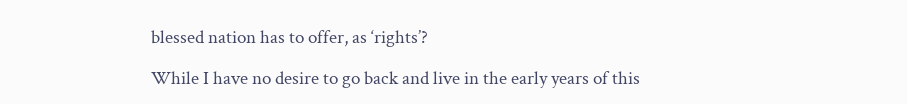blessed nation has to offer, as ‘rights’?

While I have no desire to go back and live in the early years of this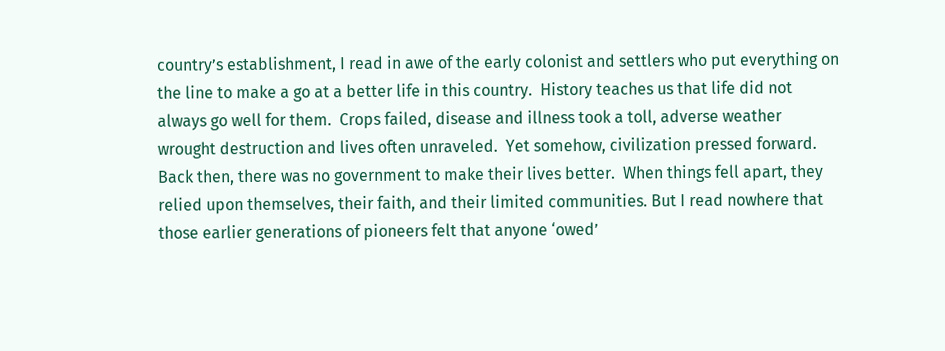country’s establishment, I read in awe of the early colonist and settlers who put everything on the line to make a go at a better life in this country.  History teaches us that life did not always go well for them.  Crops failed, disease and illness took a toll, adverse weather wrought destruction and lives often unraveled.  Yet somehow, civilization pressed forward.  Back then, there was no government to make their lives better.  When things fell apart, they relied upon themselves, their faith, and their limited communities. But I read nowhere that those earlier generations of pioneers felt that anyone ‘owed’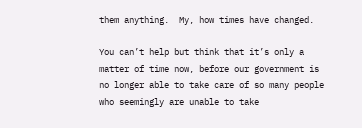them anything.  My, how times have changed.

You can’t help but think that it’s only a matter of time now, before our government is no longer able to take care of so many people who seemingly are unable to take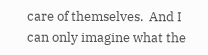care of themselves.  And I can only imagine what the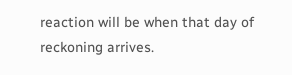reaction will be when that day of reckoning arrives.